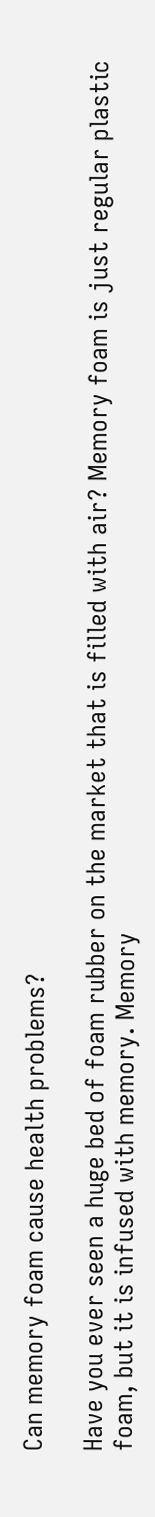Can memory foam cause health problems?

Have you ever seen a huge bed of foam rubber on the market that is filled with air? Memory foam is just regular plastic foam, but it is infused with memory. Memory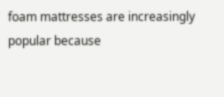foam mattresses are increasingly popular because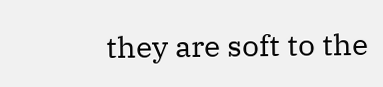they are soft to the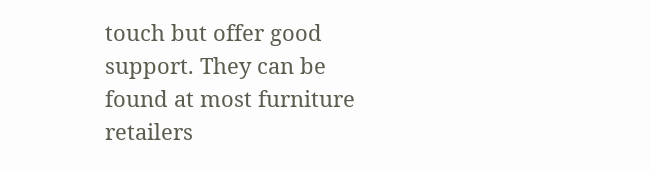touch but offer good support. They can be found at most furniture retailers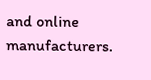and online manufacturers.